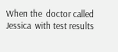When the  doctor called Jessica  with test results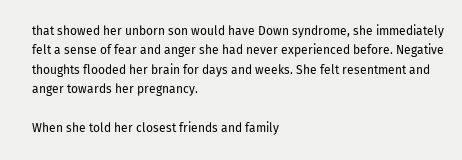that showed her unborn son would have Down syndrome, she immediately felt a sense of fear and anger she had never experienced before. Negative thoughts flooded her brain for days and weeks. She felt resentment and anger towards her pregnancy.

When she told her closest friends and family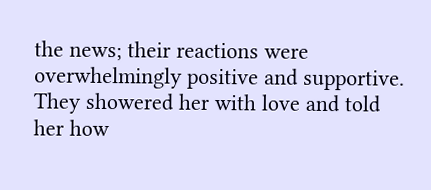the news; their reactions were overwhelmingly positive and supportive. They showered her with love and told her how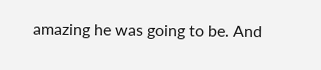amazing he was going to be. And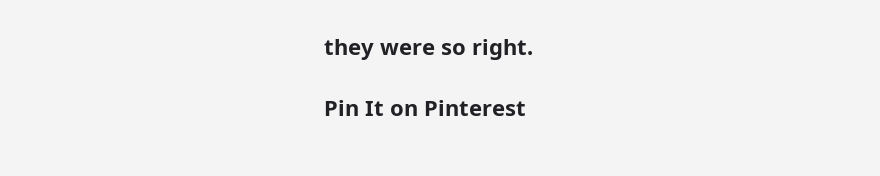they were so right.

Pin It on Pinterest